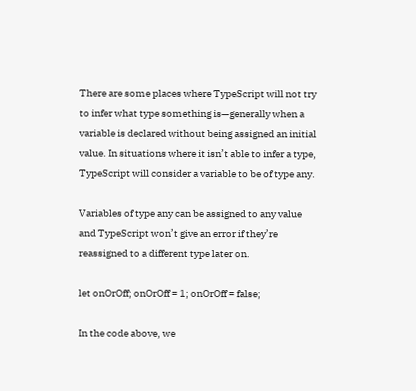There are some places where TypeScript will not try to infer what type something is—generally when a variable is declared without being assigned an initial value. In situations where it isn’t able to infer a type, TypeScript will consider a variable to be of type any.

Variables of type any can be assigned to any value and TypeScript won’t give an error if they’re reassigned to a different type later on.

let onOrOff; onOrOff = 1; onOrOff = false;

In the code above, we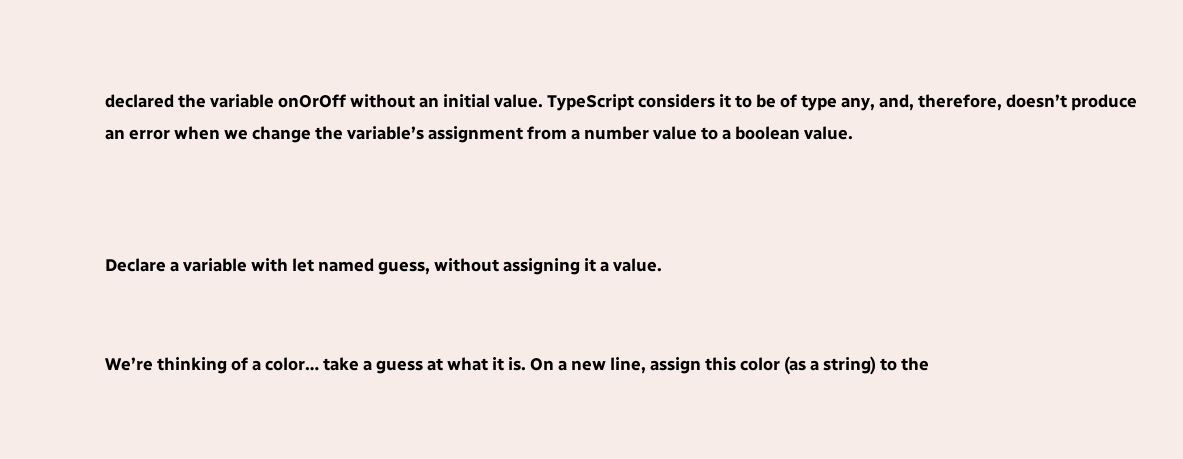declared the variable onOrOff without an initial value. TypeScript considers it to be of type any, and, therefore, doesn’t produce an error when we change the variable’s assignment from a number value to a boolean value.



Declare a variable with let named guess, without assigning it a value.


We’re thinking of a color… take a guess at what it is. On a new line, assign this color (as a string) to the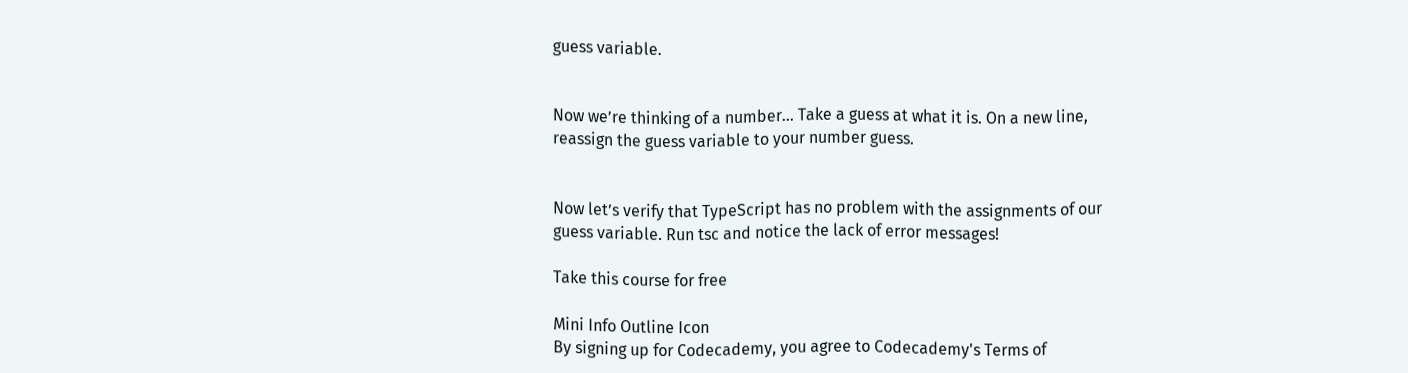guess variable.


Now we’re thinking of a number… Take a guess at what it is. On a new line, reassign the guess variable to your number guess.


Now let’s verify that TypeScript has no problem with the assignments of our guess variable. Run tsc and notice the lack of error messages!

Take this course for free

Mini Info Outline Icon
By signing up for Codecademy, you agree to Codecademy's Terms of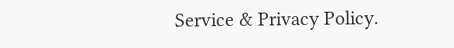Service & Privacy Policy.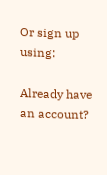Or sign up using:

Already have an account?